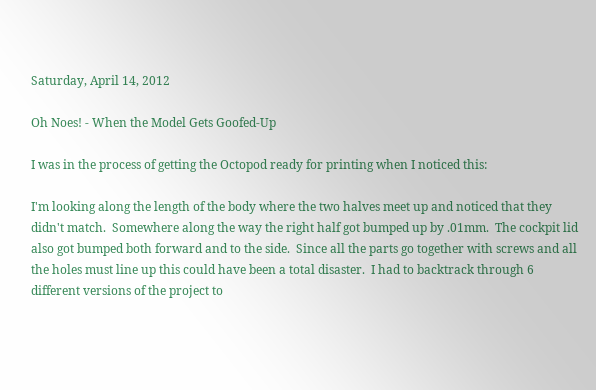Saturday, April 14, 2012

Oh Noes! - When the Model Gets Goofed-Up

I was in the process of getting the Octopod ready for printing when I noticed this:

I'm looking along the length of the body where the two halves meet up and noticed that they didn't match.  Somewhere along the way the right half got bumped up by .01mm.  The cockpit lid also got bumped both forward and to the side.  Since all the parts go together with screws and all the holes must line up this could have been a total disaster.  I had to backtrack through 6 different versions of the project to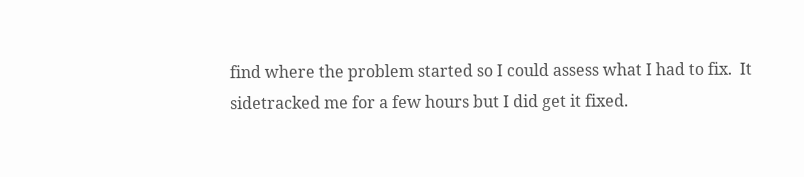find where the problem started so I could assess what I had to fix.  It sidetracked me for a few hours but I did get it fixed.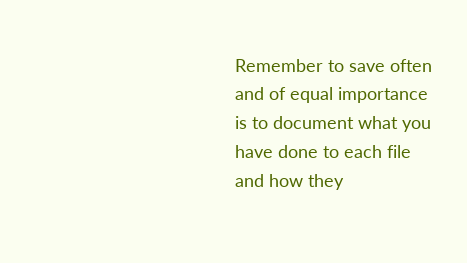Remember to save often and of equal importance is to document what you have done to each file and how they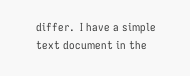differ.  I have a simple text document in the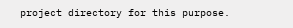project directory for this purpose.